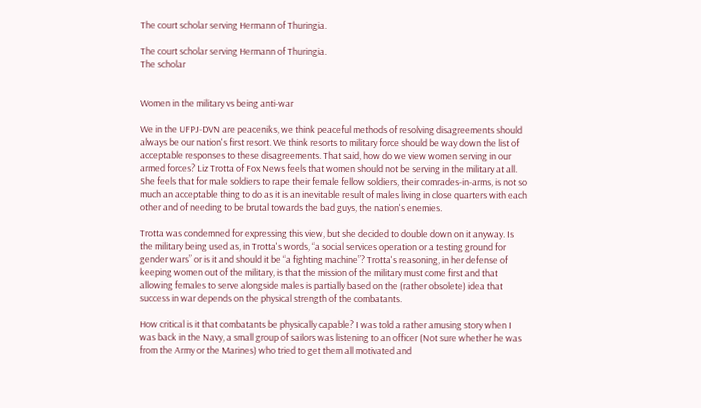The court scholar serving Hermann of Thuringia.

The court scholar serving Hermann of Thuringia.
The scholar


Women in the military vs being anti-war

We in the UFPJ-DVN are peaceniks, we think peaceful methods of resolving disagreements should always be our nation's first resort. We think resorts to military force should be way down the list of acceptable responses to these disagreements. That said, how do we view women serving in our armed forces? Liz Trotta of Fox News feels that women should not be serving in the military at all. She feels that for male soldiers to rape their female fellow soldiers, their comrades-in-arms, is not so much an acceptable thing to do as it is an inevitable result of males living in close quarters with each other and of needing to be brutal towards the bad guys, the nation's enemies.

Trotta was condemned for expressing this view, but she decided to double down on it anyway. Is the military being used as, in Trotta's words, “a social services operation or a testing ground for gender wars” or is it and should it be “a fighting machine”? Trotta's reasoning, in her defense of keeping women out of the military, is that the mission of the military must come first and that allowing females to serve alongside males is partially based on the (rather obsolete) idea that success in war depends on the physical strength of the combatants.

How critical is it that combatants be physically capable? I was told a rather amusing story when I was back in the Navy, a small group of sailors was listening to an officer (Not sure whether he was from the Army or the Marines) who tried to get them all motivated and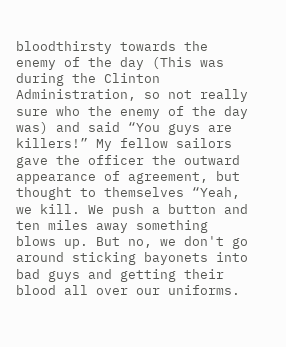bloodthirsty towards the enemy of the day (This was during the Clinton Administration, so not really sure who the enemy of the day was) and said “You guys are killers!” My fellow sailors gave the officer the outward appearance of agreement, but thought to themselves “Yeah, we kill. We push a button and ten miles away something blows up. But no, we don't go around sticking bayonets into bad guys and getting their blood all over our uniforms.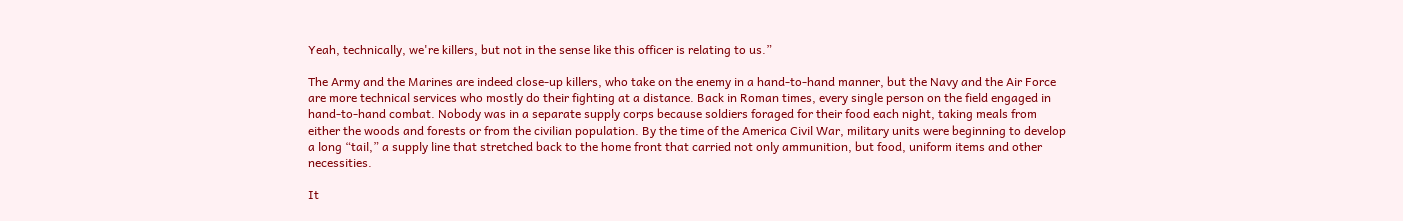Yeah, technically, we're killers, but not in the sense like this officer is relating to us.”

The Army and the Marines are indeed close-up killers, who take on the enemy in a hand-to-hand manner, but the Navy and the Air Force are more technical services who mostly do their fighting at a distance. Back in Roman times, every single person on the field engaged in hand-to-hand combat. Nobody was in a separate supply corps because soldiers foraged for their food each night, taking meals from either the woods and forests or from the civilian population. By the time of the America Civil War, military units were beginning to develop a long “tail,” a supply line that stretched back to the home front that carried not only ammunition, but food, uniform items and other necessities.

It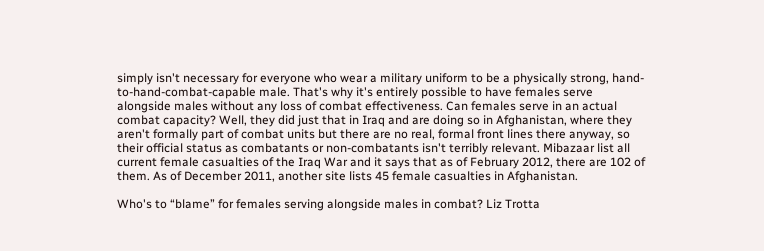simply isn't necessary for everyone who wear a military uniform to be a physically strong, hand-to-hand-combat-capable male. That's why it's entirely possible to have females serve alongside males without any loss of combat effectiveness. Can females serve in an actual combat capacity? Well, they did just that in Iraq and are doing so in Afghanistan, where they aren't formally part of combat units but there are no real, formal front lines there anyway, so their official status as combatants or non-combatants isn't terribly relevant. Mibazaar list all current female casualties of the Iraq War and it says that as of February 2012, there are 102 of them. As of December 2011, another site lists 45 female casualties in Afghanistan.

Who's to “blame” for females serving alongside males in combat? Liz Trotta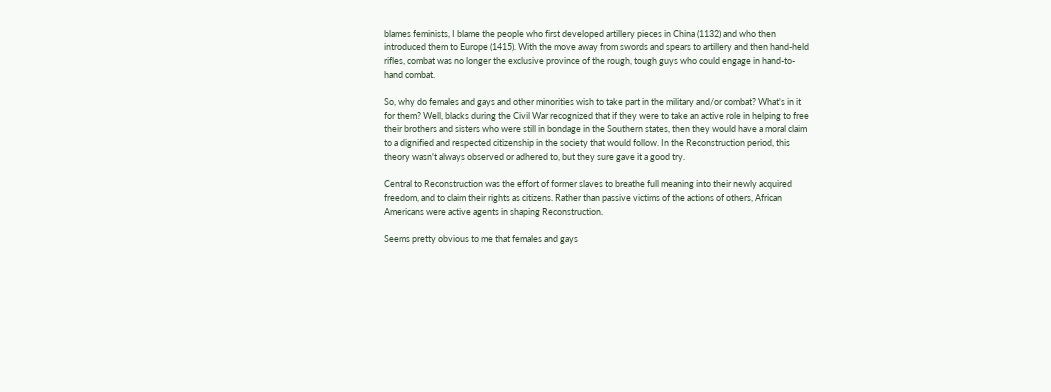blames feminists, I blame the people who first developed artillery pieces in China (1132) and who then introduced them to Europe (1415). With the move away from swords and spears to artillery and then hand-held rifles, combat was no longer the exclusive province of the rough, tough guys who could engage in hand-to-hand combat.

So, why do females and gays and other minorities wish to take part in the military and/or combat? What's in it for them? Well, blacks during the Civil War recognized that if they were to take an active role in helping to free their brothers and sisters who were still in bondage in the Southern states, then they would have a moral claim to a dignified and respected citizenship in the society that would follow. In the Reconstruction period, this theory wasn't always observed or adhered to, but they sure gave it a good try.

Central to Reconstruction was the effort of former slaves to breathe full meaning into their newly acquired freedom, and to claim their rights as citizens. Rather than passive victims of the actions of others, African Americans were active agents in shaping Reconstruction.

Seems pretty obvious to me that females and gays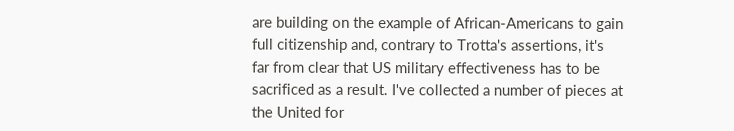are building on the example of African-Americans to gain full citizenship and, contrary to Trotta's assertions, it's far from clear that US military effectiveness has to be sacrificed as a result. I've collected a number of pieces at the United for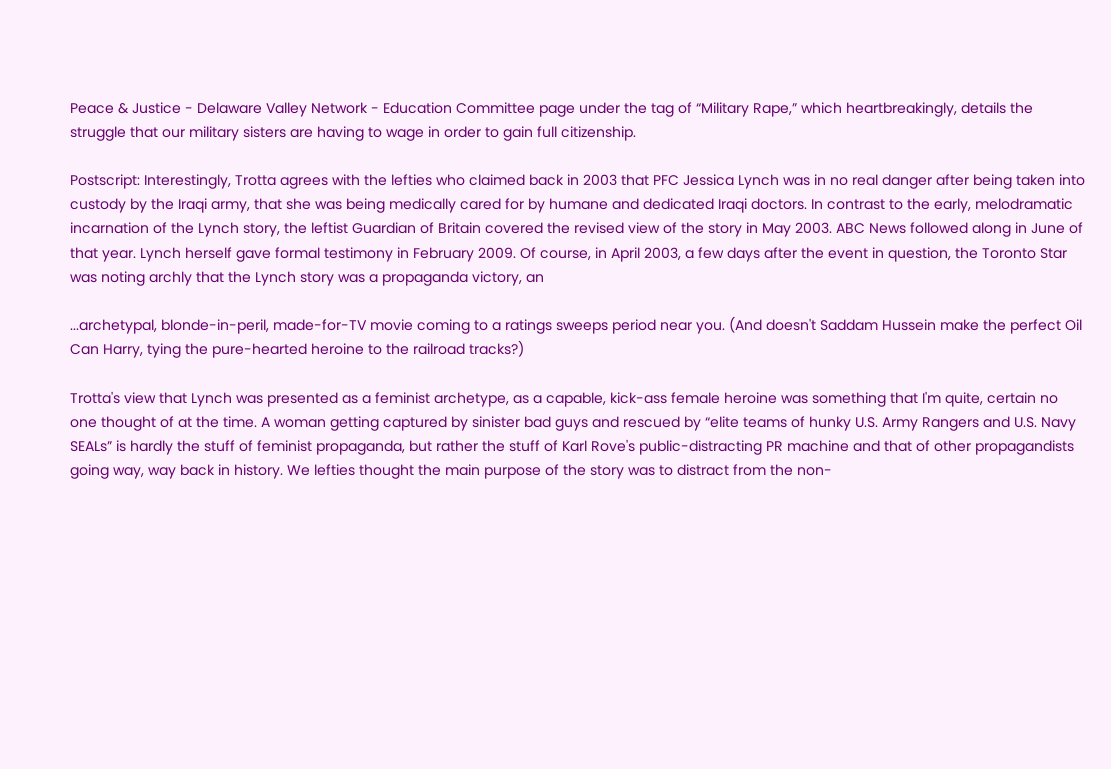Peace & Justice - Delaware Valley Network - Education Committee page under the tag of “Military Rape,” which heartbreakingly, details the struggle that our military sisters are having to wage in order to gain full citizenship.

Postscript: Interestingly, Trotta agrees with the lefties who claimed back in 2003 that PFC Jessica Lynch was in no real danger after being taken into custody by the Iraqi army, that she was being medically cared for by humane and dedicated Iraqi doctors. In contrast to the early, melodramatic incarnation of the Lynch story, the leftist Guardian of Britain covered the revised view of the story in May 2003. ABC News followed along in June of that year. Lynch herself gave formal testimony in February 2009. Of course, in April 2003, a few days after the event in question, the Toronto Star was noting archly that the Lynch story was a propaganda victory, an

...archetypal, blonde-in-peril, made-for-TV movie coming to a ratings sweeps period near you. (And doesn't Saddam Hussein make the perfect Oil Can Harry, tying the pure-hearted heroine to the railroad tracks?)

Trotta's view that Lynch was presented as a feminist archetype, as a capable, kick-ass female heroine was something that I'm quite, certain no one thought of at the time. A woman getting captured by sinister bad guys and rescued by “elite teams of hunky U.S. Army Rangers and U.S. Navy SEALs” is hardly the stuff of feminist propaganda, but rather the stuff of Karl Rove's public-distracting PR machine and that of other propagandists going way, way back in history. We lefties thought the main purpose of the story was to distract from the non-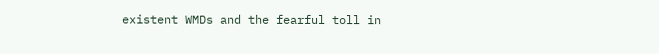existent WMDs and the fearful toll in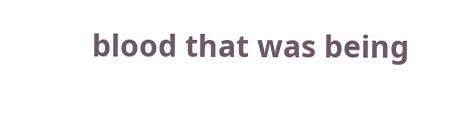blood that was being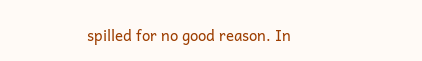spilled for no good reason. In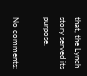that, the Lynch story served its purpose.

No comments: